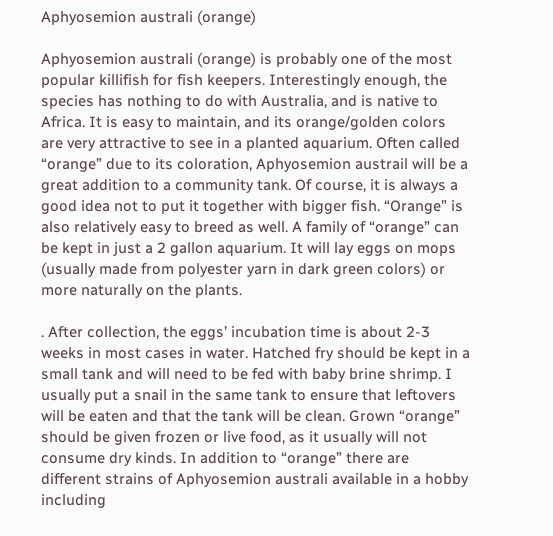Aphyosemion australi (orange)

Aphyosemion australi (orange) is probably one of the most popular killifish for fish keepers. Interestingly enough, the species has nothing to do with Australia, and is native to Africa. It is easy to maintain, and its orange/golden colors are very attractive to see in a planted aquarium. Often called “orange” due to its coloration, Aphyosemion austrail will be a great addition to a community tank. Of course, it is always a good idea not to put it together with bigger fish. “Orange” is also relatively easy to breed as well. A family of “orange” can be kept in just a 2 gallon aquarium. It will lay eggs on mops (usually made from polyester yarn in dark green colors) or more naturally on the plants.

. After collection, the eggs’ incubation time is about 2-3 weeks in most cases in water. Hatched fry should be kept in a small tank and will need to be fed with baby brine shrimp. I usually put a snail in the same tank to ensure that leftovers will be eaten and that the tank will be clean. Grown “orange” should be given frozen or live food, as it usually will not consume dry kinds. In addition to “orange” there are different strains of Aphyosemion australi available in a hobby including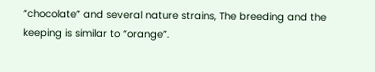“chocolate” and several nature strains, The breeding and the keeping is similar to “orange”.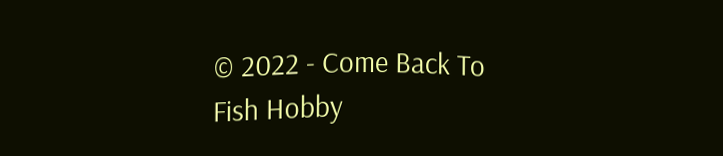© 2022 - Come Back To Fish Hobby